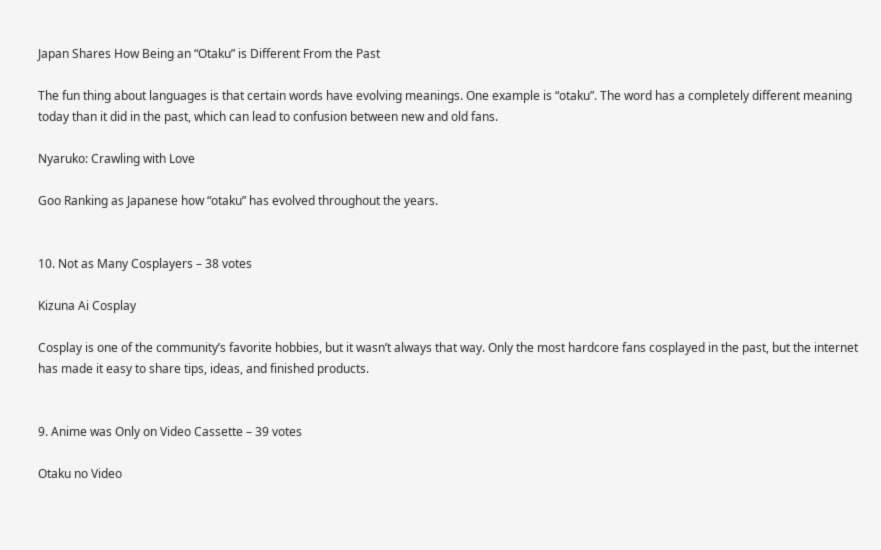Japan Shares How Being an “Otaku” is Different From the Past

The fun thing about languages is that certain words have evolving meanings. One example is “otaku”. The word has a completely different meaning today than it did in the past, which can lead to confusion between new and old fans.

Nyaruko: Crawling with Love

Goo Ranking as Japanese how “otaku” has evolved throughout the years.


10. Not as Many Cosplayers – 38 votes

Kizuna Ai Cosplay

Cosplay is one of the community’s favorite hobbies, but it wasn’t always that way. Only the most hardcore fans cosplayed in the past, but the internet has made it easy to share tips, ideas, and finished products.


9. Anime was Only on Video Cassette – 39 votes

Otaku no Video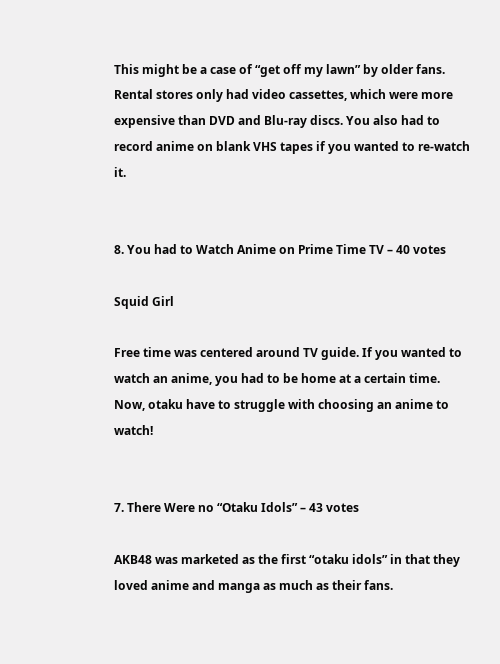This might be a case of “get off my lawn” by older fans. Rental stores only had video cassettes, which were more expensive than DVD and Blu-ray discs. You also had to record anime on blank VHS tapes if you wanted to re-watch it.


8. You had to Watch Anime on Prime Time TV – 40 votes

Squid Girl

Free time was centered around TV guide. If you wanted to watch an anime, you had to be home at a certain time. Now, otaku have to struggle with choosing an anime to watch!


7. There Were no “Otaku Idols” – 43 votes

AKB48 was marketed as the first “otaku idols” in that they loved anime and manga as much as their fans.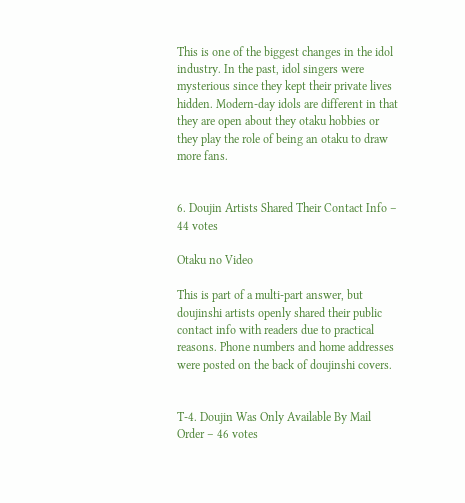This is one of the biggest changes in the idol industry. In the past, idol singers were mysterious since they kept their private lives hidden. Modern-day idols are different in that they are open about they otaku hobbies or they play the role of being an otaku to draw more fans.


6. Doujin Artists Shared Their Contact Info – 44 votes

Otaku no Video

This is part of a multi-part answer, but doujinshi artists openly shared their public contact info with readers due to practical reasons. Phone numbers and home addresses were posted on the back of doujinshi covers.


T-4. Doujin Was Only Available By Mail Order – 46 votes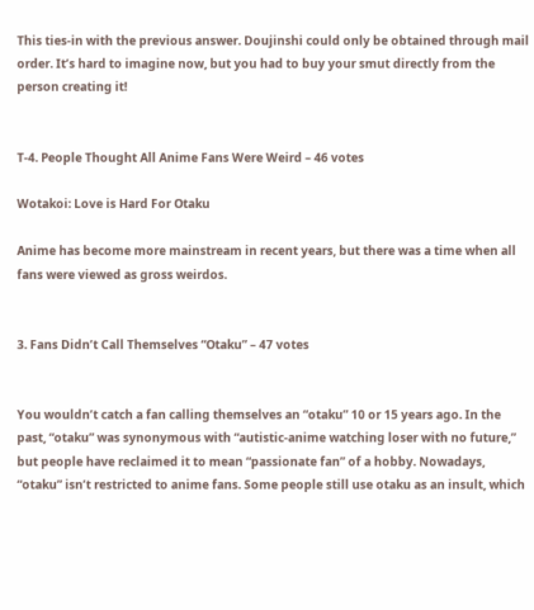This ties-in with the previous answer. Doujinshi could only be obtained through mail order. It’s hard to imagine now, but you had to buy your smut directly from the person creating it!


T-4. People Thought All Anime Fans Were Weird – 46 votes

Wotakoi: Love is Hard For Otaku

Anime has become more mainstream in recent years, but there was a time when all fans were viewed as gross weirdos.


3. Fans Didn’t Call Themselves “Otaku” – 47 votes


You wouldn’t catch a fan calling themselves an “otaku” 10 or 15 years ago. In the past, “otaku” was synonymous with “autistic-anime watching loser with no future,” but people have reclaimed it to mean “passionate fan” of a hobby. Nowadays, “otaku” isn’t restricted to anime fans. Some people still use otaku as an insult, which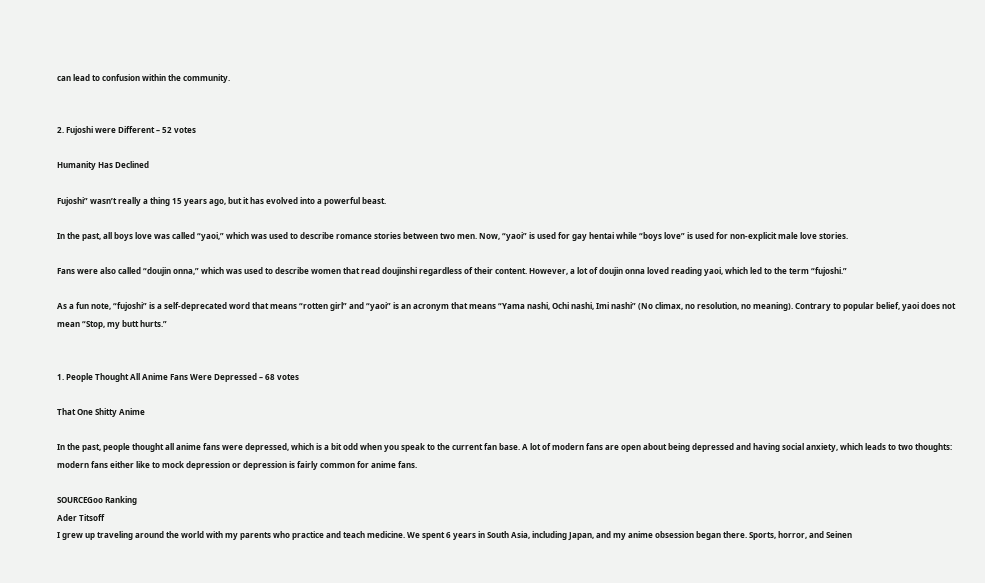can lead to confusion within the community.


2. Fujoshi were Different – 52 votes

Humanity Has Declined

Fujoshi” wasn’t really a thing 15 years ago, but it has evolved into a powerful beast.

In the past, all boys love was called “yaoi,” which was used to describe romance stories between two men. Now, “yaoi” is used for gay hentai while “boys love” is used for non-explicit male love stories.

Fans were also called “doujin onna,” which was used to describe women that read doujinshi regardless of their content. However, a lot of doujin onna loved reading yaoi, which led to the term “fujoshi.”

As a fun note, “fujoshi” is a self-deprecated word that means “rotten girl” and “yaoi” is an acronym that means “Yama nashi, Ochi nashi, Imi nashi” (No climax, no resolution, no meaning). Contrary to popular belief, yaoi does not mean “Stop, my butt hurts.”


1. People Thought All Anime Fans Were Depressed – 68 votes

That One Shitty Anime

In the past, people thought all anime fans were depressed, which is a bit odd when you speak to the current fan base. A lot of modern fans are open about being depressed and having social anxiety, which leads to two thoughts: modern fans either like to mock depression or depression is fairly common for anime fans.

SOURCEGoo Ranking
Ader Titsoff
I grew up traveling around the world with my parents who practice and teach medicine. We spent 6 years in South Asia, including Japan, and my anime obsession began there. Sports, horror, and Seinen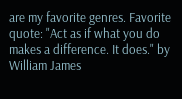are my favorite genres. Favorite quote: "Act as if what you do makes a difference. It does." by William James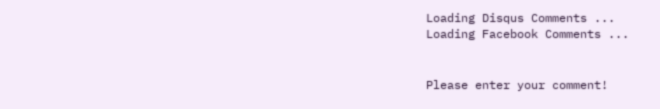Loading Disqus Comments ...
Loading Facebook Comments ...


Please enter your comment!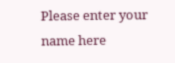Please enter your name here